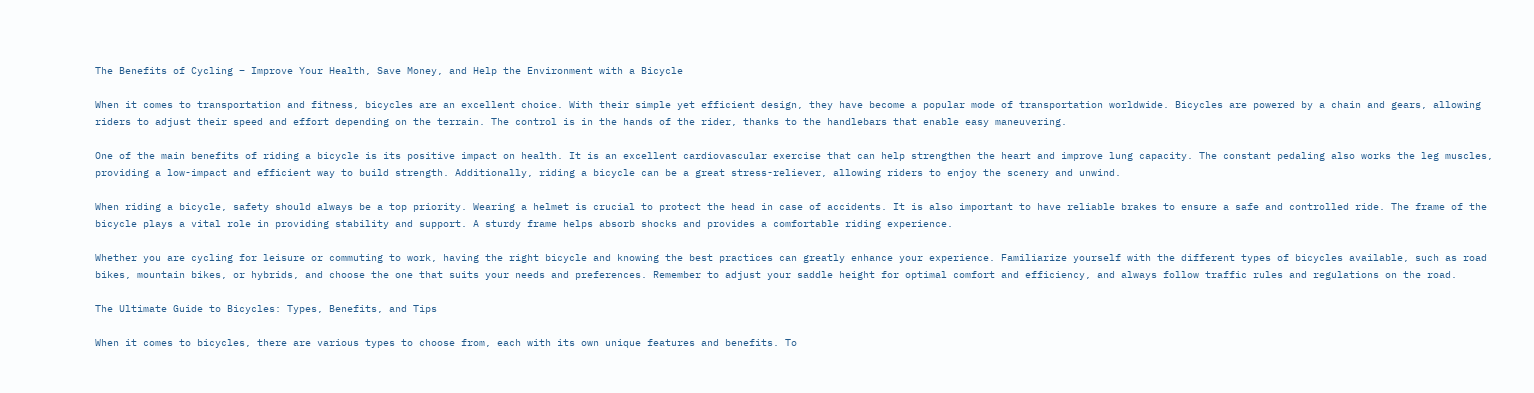The Benefits of Cycling – Improve Your Health, Save Money, and Help the Environment with a Bicycle

When it comes to transportation and fitness, bicycles are an excellent choice. With their simple yet efficient design, they have become a popular mode of transportation worldwide. Bicycles are powered by a chain and gears, allowing riders to adjust their speed and effort depending on the terrain. The control is in the hands of the rider, thanks to the handlebars that enable easy maneuvering.

One of the main benefits of riding a bicycle is its positive impact on health. It is an excellent cardiovascular exercise that can help strengthen the heart and improve lung capacity. The constant pedaling also works the leg muscles, providing a low-impact and efficient way to build strength. Additionally, riding a bicycle can be a great stress-reliever, allowing riders to enjoy the scenery and unwind.

When riding a bicycle, safety should always be a top priority. Wearing a helmet is crucial to protect the head in case of accidents. It is also important to have reliable brakes to ensure a safe and controlled ride. The frame of the bicycle plays a vital role in providing stability and support. A sturdy frame helps absorb shocks and provides a comfortable riding experience.

Whether you are cycling for leisure or commuting to work, having the right bicycle and knowing the best practices can greatly enhance your experience. Familiarize yourself with the different types of bicycles available, such as road bikes, mountain bikes, or hybrids, and choose the one that suits your needs and preferences. Remember to adjust your saddle height for optimal comfort and efficiency, and always follow traffic rules and regulations on the road.

The Ultimate Guide to Bicycles: Types, Benefits, and Tips

When it comes to bicycles, there are various types to choose from, each with its own unique features and benefits. To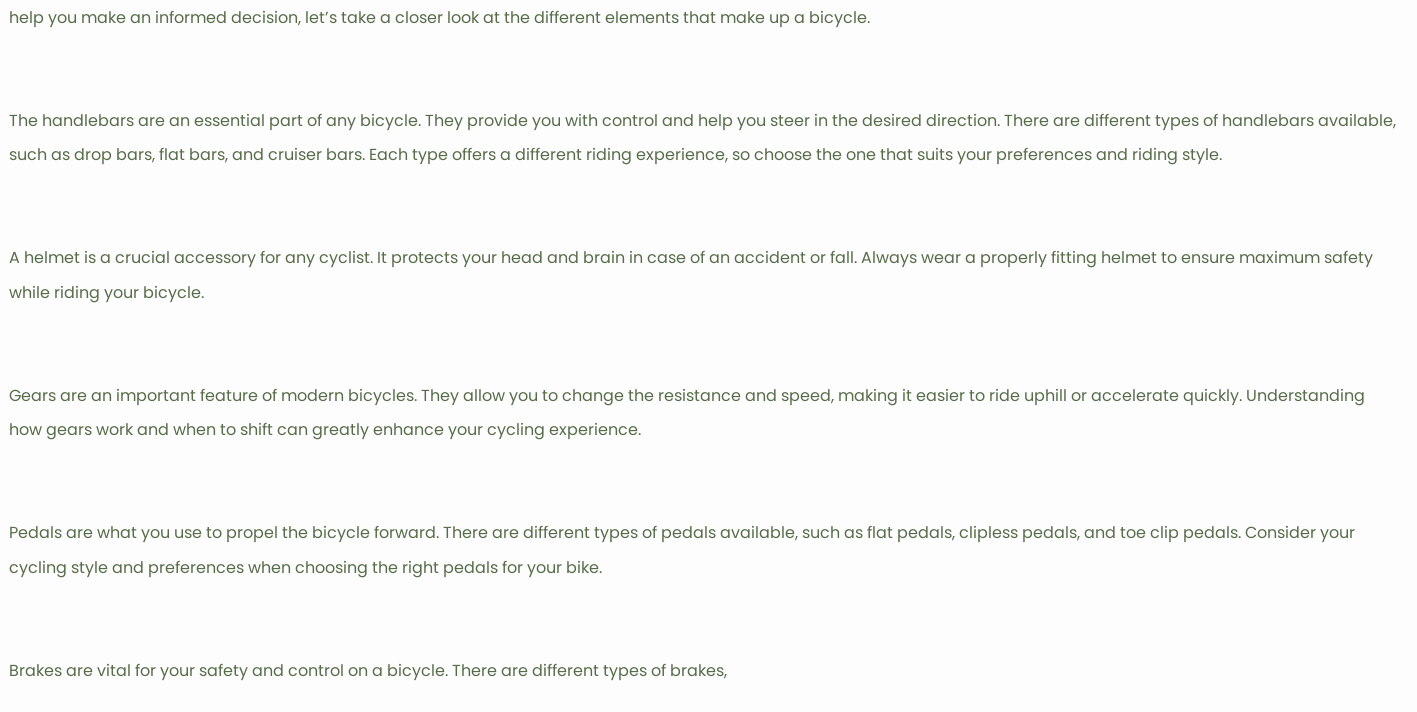help you make an informed decision, let’s take a closer look at the different elements that make up a bicycle.


The handlebars are an essential part of any bicycle. They provide you with control and help you steer in the desired direction. There are different types of handlebars available, such as drop bars, flat bars, and cruiser bars. Each type offers a different riding experience, so choose the one that suits your preferences and riding style.


A helmet is a crucial accessory for any cyclist. It protects your head and brain in case of an accident or fall. Always wear a properly fitting helmet to ensure maximum safety while riding your bicycle.


Gears are an important feature of modern bicycles. They allow you to change the resistance and speed, making it easier to ride uphill or accelerate quickly. Understanding how gears work and when to shift can greatly enhance your cycling experience.


Pedals are what you use to propel the bicycle forward. There are different types of pedals available, such as flat pedals, clipless pedals, and toe clip pedals. Consider your cycling style and preferences when choosing the right pedals for your bike.


Brakes are vital for your safety and control on a bicycle. There are different types of brakes,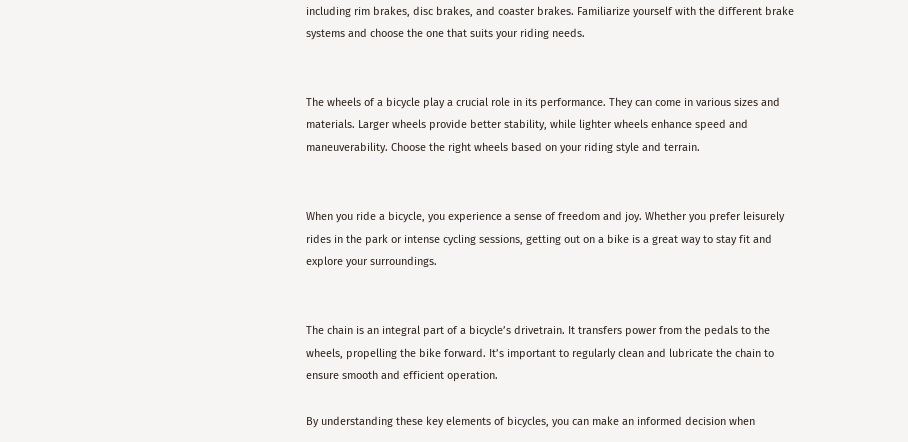including rim brakes, disc brakes, and coaster brakes. Familiarize yourself with the different brake systems and choose the one that suits your riding needs.


The wheels of a bicycle play a crucial role in its performance. They can come in various sizes and materials. Larger wheels provide better stability, while lighter wheels enhance speed and maneuverability. Choose the right wheels based on your riding style and terrain.


When you ride a bicycle, you experience a sense of freedom and joy. Whether you prefer leisurely rides in the park or intense cycling sessions, getting out on a bike is a great way to stay fit and explore your surroundings.


The chain is an integral part of a bicycle’s drivetrain. It transfers power from the pedals to the wheels, propelling the bike forward. It’s important to regularly clean and lubricate the chain to ensure smooth and efficient operation.

By understanding these key elements of bicycles, you can make an informed decision when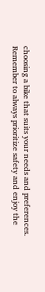choosing a bike that suits your needs and preferences. Remember to always prioritize safety and enjoy the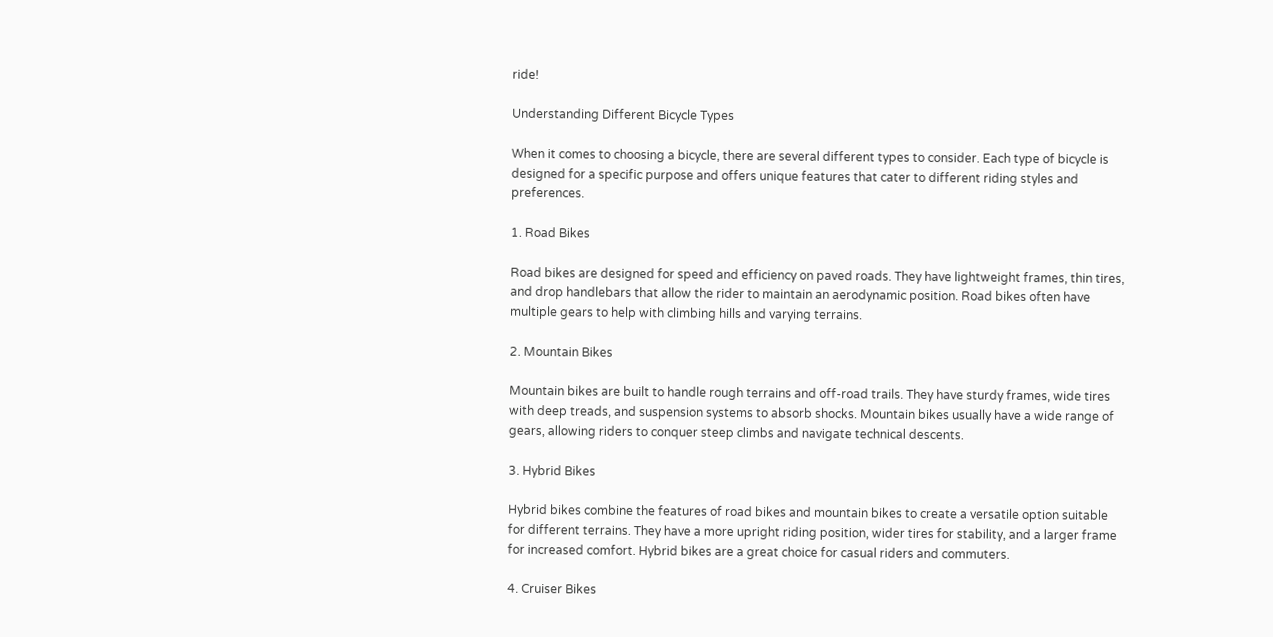ride!

Understanding Different Bicycle Types

When it comes to choosing a bicycle, there are several different types to consider. Each type of bicycle is designed for a specific purpose and offers unique features that cater to different riding styles and preferences.

1. Road Bikes

Road bikes are designed for speed and efficiency on paved roads. They have lightweight frames, thin tires, and drop handlebars that allow the rider to maintain an aerodynamic position. Road bikes often have multiple gears to help with climbing hills and varying terrains.

2. Mountain Bikes

Mountain bikes are built to handle rough terrains and off-road trails. They have sturdy frames, wide tires with deep treads, and suspension systems to absorb shocks. Mountain bikes usually have a wide range of gears, allowing riders to conquer steep climbs and navigate technical descents.

3. Hybrid Bikes

Hybrid bikes combine the features of road bikes and mountain bikes to create a versatile option suitable for different terrains. They have a more upright riding position, wider tires for stability, and a larger frame for increased comfort. Hybrid bikes are a great choice for casual riders and commuters.

4. Cruiser Bikes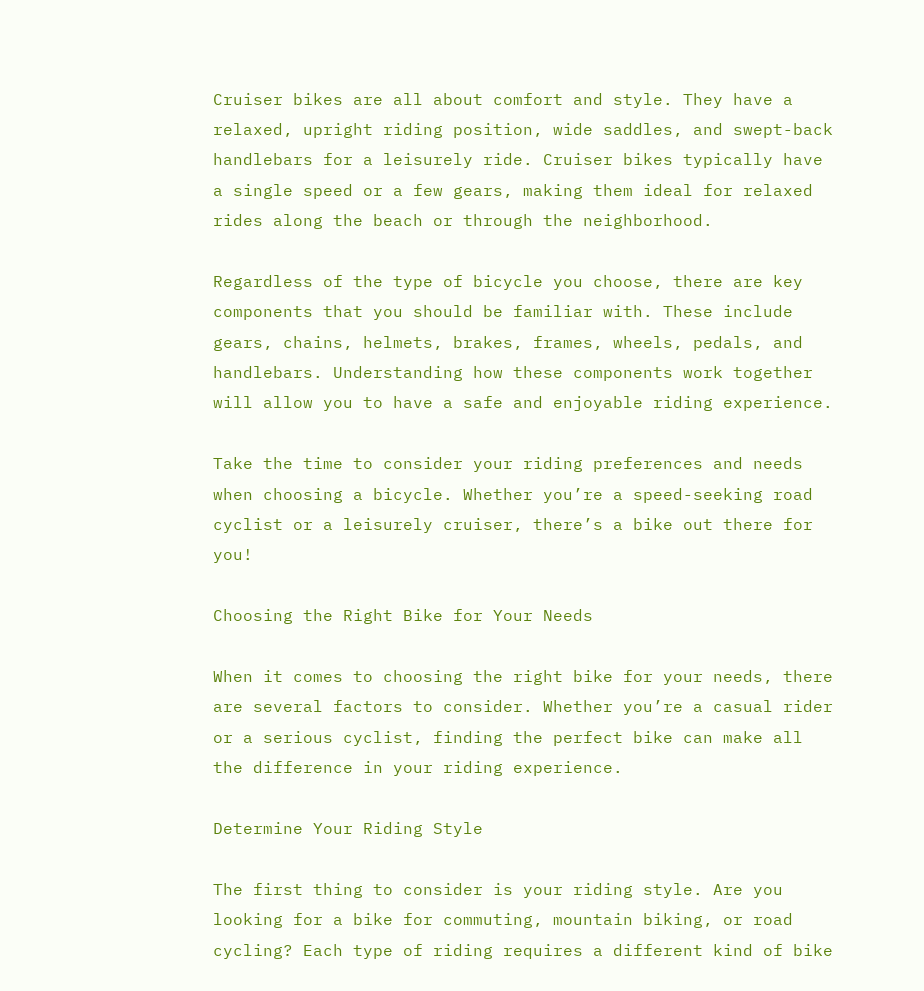Cruiser bikes are all about comfort and style. They have a relaxed, upright riding position, wide saddles, and swept-back handlebars for a leisurely ride. Cruiser bikes typically have a single speed or a few gears, making them ideal for relaxed rides along the beach or through the neighborhood.

Regardless of the type of bicycle you choose, there are key components that you should be familiar with. These include gears, chains, helmets, brakes, frames, wheels, pedals, and handlebars. Understanding how these components work together will allow you to have a safe and enjoyable riding experience.

Take the time to consider your riding preferences and needs when choosing a bicycle. Whether you’re a speed-seeking road cyclist or a leisurely cruiser, there’s a bike out there for you!

Choosing the Right Bike for Your Needs

When it comes to choosing the right bike for your needs, there are several factors to consider. Whether you’re a casual rider or a serious cyclist, finding the perfect bike can make all the difference in your riding experience.

Determine Your Riding Style

The first thing to consider is your riding style. Are you looking for a bike for commuting, mountain biking, or road cycling? Each type of riding requires a different kind of bike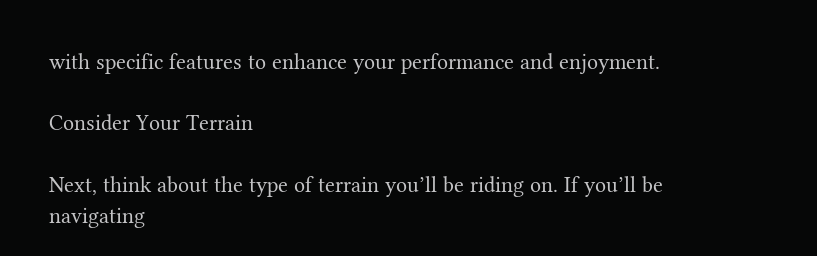with specific features to enhance your performance and enjoyment.

Consider Your Terrain

Next, think about the type of terrain you’ll be riding on. If you’ll be navigating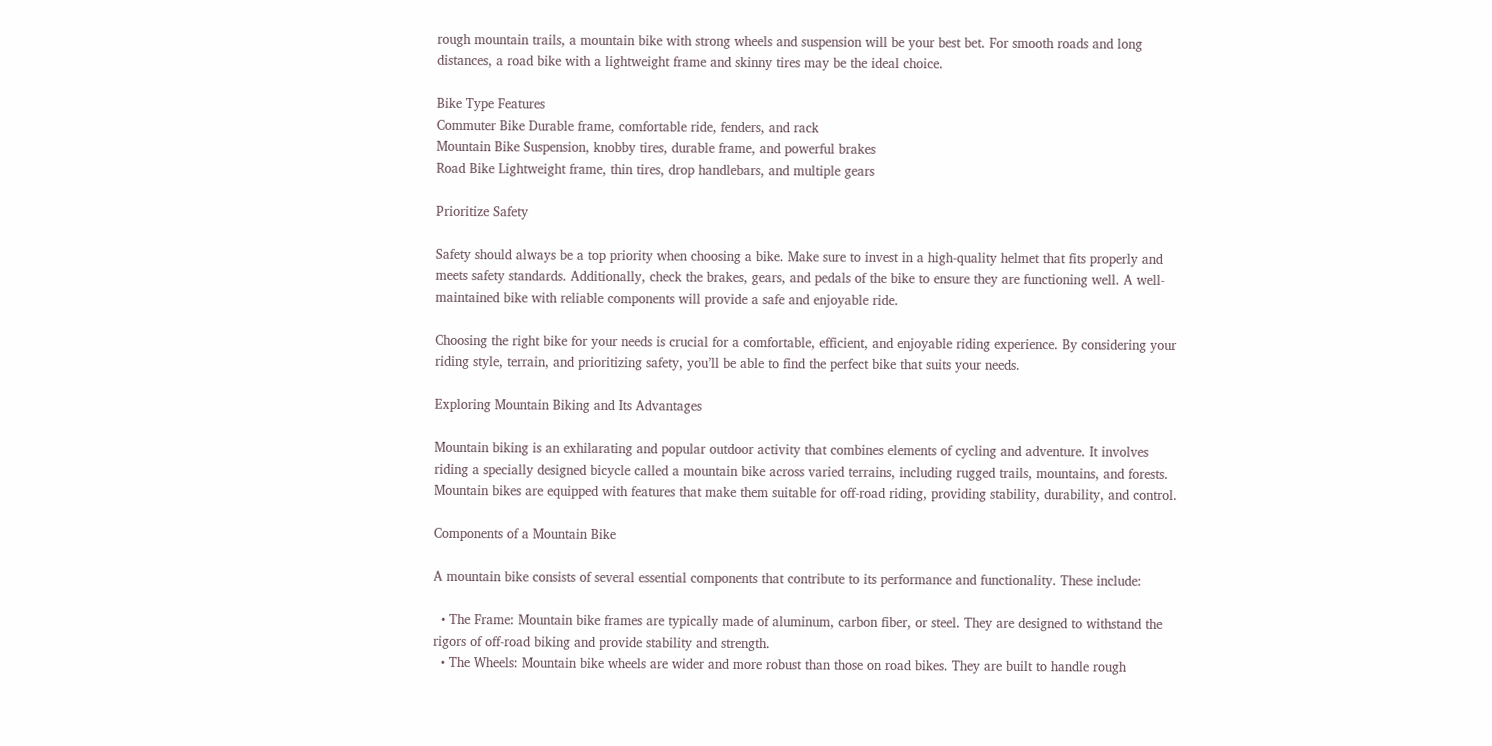rough mountain trails, a mountain bike with strong wheels and suspension will be your best bet. For smooth roads and long distances, a road bike with a lightweight frame and skinny tires may be the ideal choice.

Bike Type Features
Commuter Bike Durable frame, comfortable ride, fenders, and rack
Mountain Bike Suspension, knobby tires, durable frame, and powerful brakes
Road Bike Lightweight frame, thin tires, drop handlebars, and multiple gears

Prioritize Safety

Safety should always be a top priority when choosing a bike. Make sure to invest in a high-quality helmet that fits properly and meets safety standards. Additionally, check the brakes, gears, and pedals of the bike to ensure they are functioning well. A well-maintained bike with reliable components will provide a safe and enjoyable ride.

Choosing the right bike for your needs is crucial for a comfortable, efficient, and enjoyable riding experience. By considering your riding style, terrain, and prioritizing safety, you’ll be able to find the perfect bike that suits your needs.

Exploring Mountain Biking and Its Advantages

Mountain biking is an exhilarating and popular outdoor activity that combines elements of cycling and adventure. It involves riding a specially designed bicycle called a mountain bike across varied terrains, including rugged trails, mountains, and forests. Mountain bikes are equipped with features that make them suitable for off-road riding, providing stability, durability, and control.

Components of a Mountain Bike

A mountain bike consists of several essential components that contribute to its performance and functionality. These include:

  • The Frame: Mountain bike frames are typically made of aluminum, carbon fiber, or steel. They are designed to withstand the rigors of off-road biking and provide stability and strength.
  • The Wheels: Mountain bike wheels are wider and more robust than those on road bikes. They are built to handle rough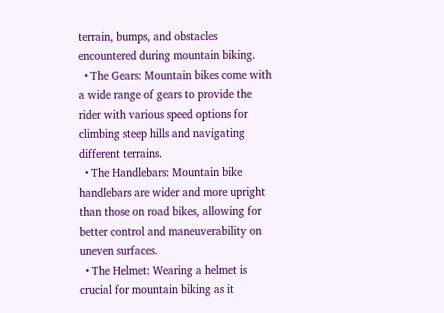terrain, bumps, and obstacles encountered during mountain biking.
  • The Gears: Mountain bikes come with a wide range of gears to provide the rider with various speed options for climbing steep hills and navigating different terrains.
  • The Handlebars: Mountain bike handlebars are wider and more upright than those on road bikes, allowing for better control and maneuverability on uneven surfaces.
  • The Helmet: Wearing a helmet is crucial for mountain biking as it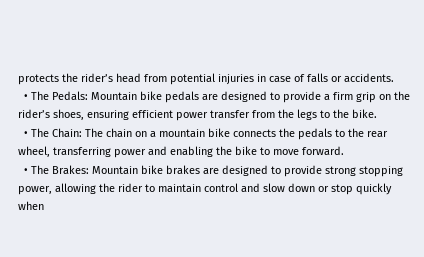protects the rider’s head from potential injuries in case of falls or accidents.
  • The Pedals: Mountain bike pedals are designed to provide a firm grip on the rider’s shoes, ensuring efficient power transfer from the legs to the bike.
  • The Chain: The chain on a mountain bike connects the pedals to the rear wheel, transferring power and enabling the bike to move forward.
  • The Brakes: Mountain bike brakes are designed to provide strong stopping power, allowing the rider to maintain control and slow down or stop quickly when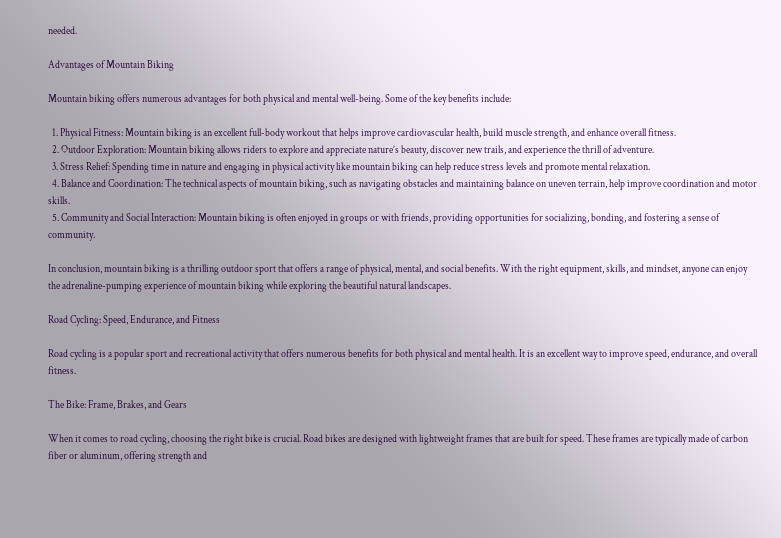needed.

Advantages of Mountain Biking

Mountain biking offers numerous advantages for both physical and mental well-being. Some of the key benefits include:

  1. Physical Fitness: Mountain biking is an excellent full-body workout that helps improve cardiovascular health, build muscle strength, and enhance overall fitness.
  2. Outdoor Exploration: Mountain biking allows riders to explore and appreciate nature’s beauty, discover new trails, and experience the thrill of adventure.
  3. Stress Relief: Spending time in nature and engaging in physical activity like mountain biking can help reduce stress levels and promote mental relaxation.
  4. Balance and Coordination: The technical aspects of mountain biking, such as navigating obstacles and maintaining balance on uneven terrain, help improve coordination and motor skills.
  5. Community and Social Interaction: Mountain biking is often enjoyed in groups or with friends, providing opportunities for socializing, bonding, and fostering a sense of community.

In conclusion, mountain biking is a thrilling outdoor sport that offers a range of physical, mental, and social benefits. With the right equipment, skills, and mindset, anyone can enjoy the adrenaline-pumping experience of mountain biking while exploring the beautiful natural landscapes.

Road Cycling: Speed, Endurance, and Fitness

Road cycling is a popular sport and recreational activity that offers numerous benefits for both physical and mental health. It is an excellent way to improve speed, endurance, and overall fitness.

The Bike: Frame, Brakes, and Gears

When it comes to road cycling, choosing the right bike is crucial. Road bikes are designed with lightweight frames that are built for speed. These frames are typically made of carbon fiber or aluminum, offering strength and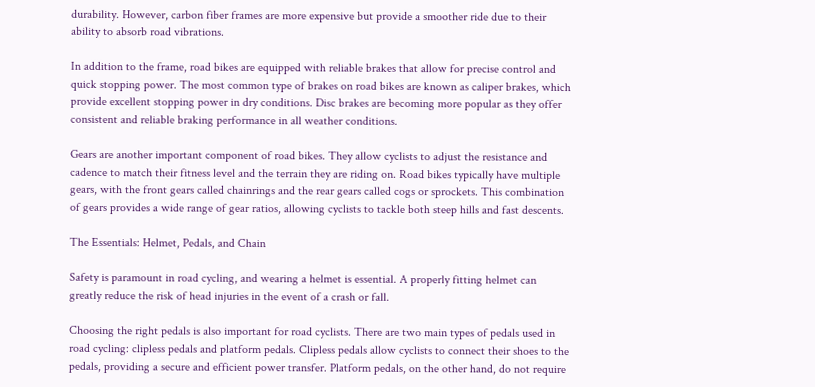durability. However, carbon fiber frames are more expensive but provide a smoother ride due to their ability to absorb road vibrations.

In addition to the frame, road bikes are equipped with reliable brakes that allow for precise control and quick stopping power. The most common type of brakes on road bikes are known as caliper brakes, which provide excellent stopping power in dry conditions. Disc brakes are becoming more popular as they offer consistent and reliable braking performance in all weather conditions.

Gears are another important component of road bikes. They allow cyclists to adjust the resistance and cadence to match their fitness level and the terrain they are riding on. Road bikes typically have multiple gears, with the front gears called chainrings and the rear gears called cogs or sprockets. This combination of gears provides a wide range of gear ratios, allowing cyclists to tackle both steep hills and fast descents.

The Essentials: Helmet, Pedals, and Chain

Safety is paramount in road cycling, and wearing a helmet is essential. A properly fitting helmet can greatly reduce the risk of head injuries in the event of a crash or fall.

Choosing the right pedals is also important for road cyclists. There are two main types of pedals used in road cycling: clipless pedals and platform pedals. Clipless pedals allow cyclists to connect their shoes to the pedals, providing a secure and efficient power transfer. Platform pedals, on the other hand, do not require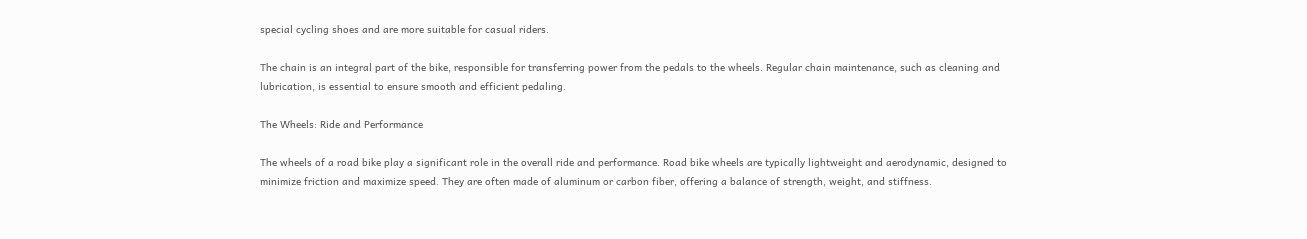special cycling shoes and are more suitable for casual riders.

The chain is an integral part of the bike, responsible for transferring power from the pedals to the wheels. Regular chain maintenance, such as cleaning and lubrication, is essential to ensure smooth and efficient pedaling.

The Wheels: Ride and Performance

The wheels of a road bike play a significant role in the overall ride and performance. Road bike wheels are typically lightweight and aerodynamic, designed to minimize friction and maximize speed. They are often made of aluminum or carbon fiber, offering a balance of strength, weight, and stiffness.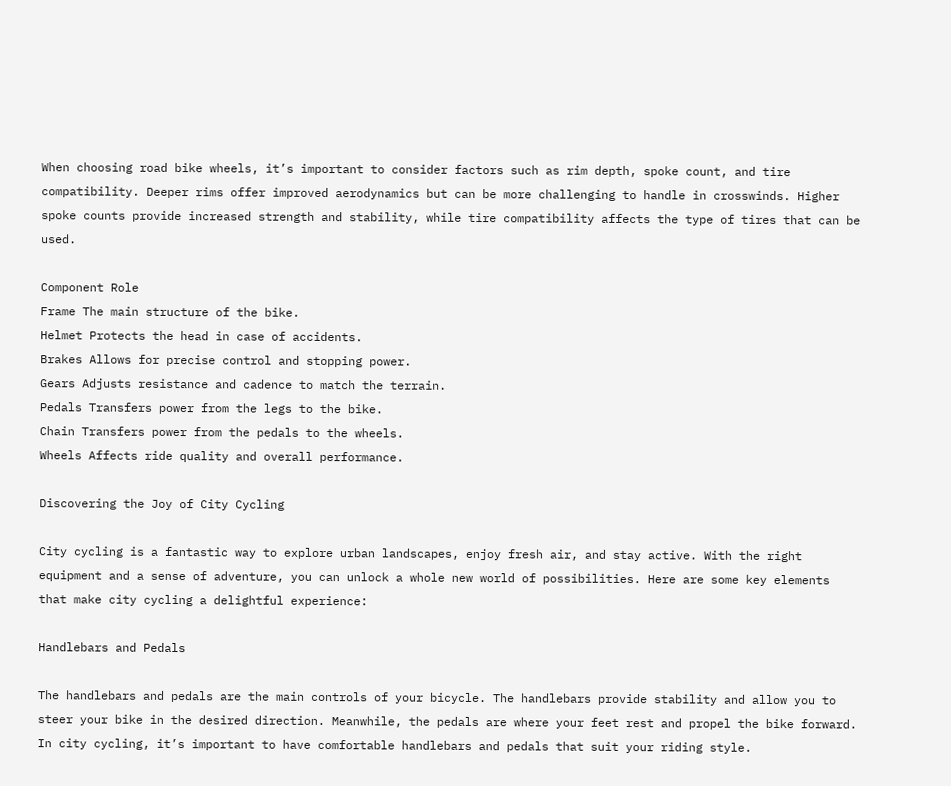When choosing road bike wheels, it’s important to consider factors such as rim depth, spoke count, and tire compatibility. Deeper rims offer improved aerodynamics but can be more challenging to handle in crosswinds. Higher spoke counts provide increased strength and stability, while tire compatibility affects the type of tires that can be used.

Component Role
Frame The main structure of the bike.
Helmet Protects the head in case of accidents.
Brakes Allows for precise control and stopping power.
Gears Adjusts resistance and cadence to match the terrain.
Pedals Transfers power from the legs to the bike.
Chain Transfers power from the pedals to the wheels.
Wheels Affects ride quality and overall performance.

Discovering the Joy of City Cycling

City cycling is a fantastic way to explore urban landscapes, enjoy fresh air, and stay active. With the right equipment and a sense of adventure, you can unlock a whole new world of possibilities. Here are some key elements that make city cycling a delightful experience:

Handlebars and Pedals

The handlebars and pedals are the main controls of your bicycle. The handlebars provide stability and allow you to steer your bike in the desired direction. Meanwhile, the pedals are where your feet rest and propel the bike forward. In city cycling, it’s important to have comfortable handlebars and pedals that suit your riding style.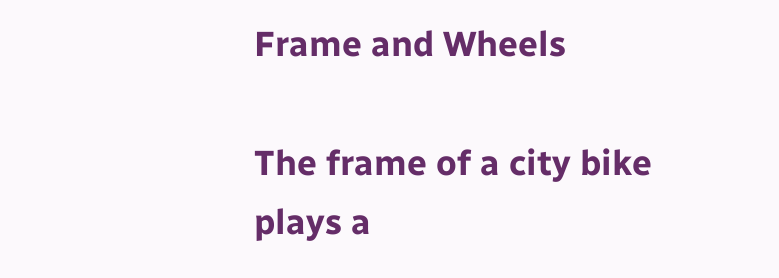Frame and Wheels

The frame of a city bike plays a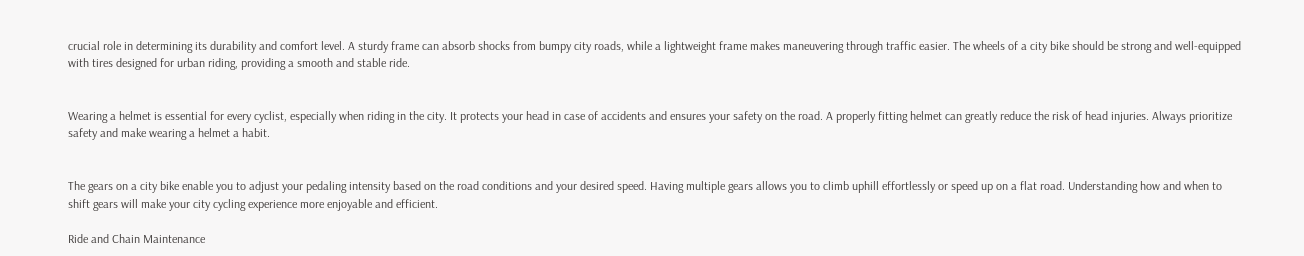crucial role in determining its durability and comfort level. A sturdy frame can absorb shocks from bumpy city roads, while a lightweight frame makes maneuvering through traffic easier. The wheels of a city bike should be strong and well-equipped with tires designed for urban riding, providing a smooth and stable ride.


Wearing a helmet is essential for every cyclist, especially when riding in the city. It protects your head in case of accidents and ensures your safety on the road. A properly fitting helmet can greatly reduce the risk of head injuries. Always prioritize safety and make wearing a helmet a habit.


The gears on a city bike enable you to adjust your pedaling intensity based on the road conditions and your desired speed. Having multiple gears allows you to climb uphill effortlessly or speed up on a flat road. Understanding how and when to shift gears will make your city cycling experience more enjoyable and efficient.

Ride and Chain Maintenance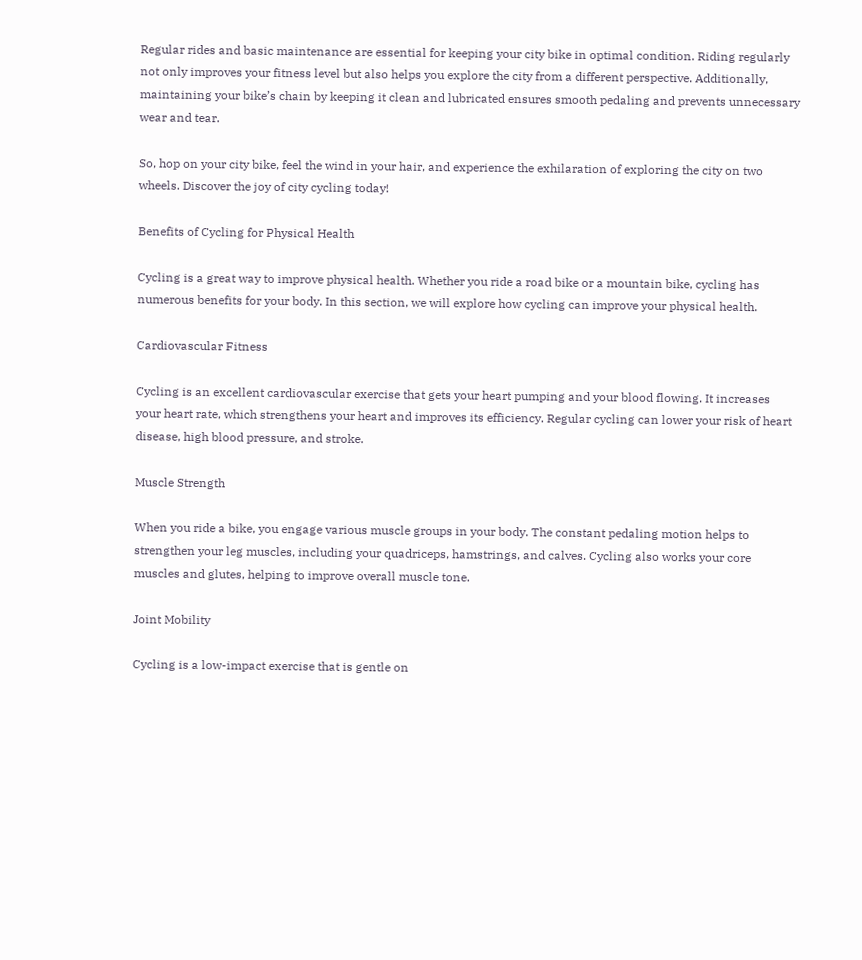Regular rides and basic maintenance are essential for keeping your city bike in optimal condition. Riding regularly not only improves your fitness level but also helps you explore the city from a different perspective. Additionally, maintaining your bike’s chain by keeping it clean and lubricated ensures smooth pedaling and prevents unnecessary wear and tear.

So, hop on your city bike, feel the wind in your hair, and experience the exhilaration of exploring the city on two wheels. Discover the joy of city cycling today!

Benefits of Cycling for Physical Health

Cycling is a great way to improve physical health. Whether you ride a road bike or a mountain bike, cycling has numerous benefits for your body. In this section, we will explore how cycling can improve your physical health.

Cardiovascular Fitness

Cycling is an excellent cardiovascular exercise that gets your heart pumping and your blood flowing. It increases your heart rate, which strengthens your heart and improves its efficiency. Regular cycling can lower your risk of heart disease, high blood pressure, and stroke.

Muscle Strength

When you ride a bike, you engage various muscle groups in your body. The constant pedaling motion helps to strengthen your leg muscles, including your quadriceps, hamstrings, and calves. Cycling also works your core muscles and glutes, helping to improve overall muscle tone.

Joint Mobility

Cycling is a low-impact exercise that is gentle on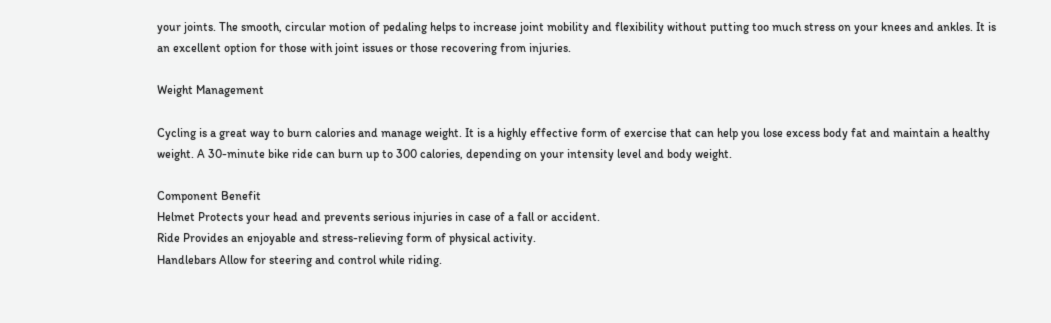your joints. The smooth, circular motion of pedaling helps to increase joint mobility and flexibility without putting too much stress on your knees and ankles. It is an excellent option for those with joint issues or those recovering from injuries.

Weight Management

Cycling is a great way to burn calories and manage weight. It is a highly effective form of exercise that can help you lose excess body fat and maintain a healthy weight. A 30-minute bike ride can burn up to 300 calories, depending on your intensity level and body weight.

Component Benefit
Helmet Protects your head and prevents serious injuries in case of a fall or accident.
Ride Provides an enjoyable and stress-relieving form of physical activity.
Handlebars Allow for steering and control while riding.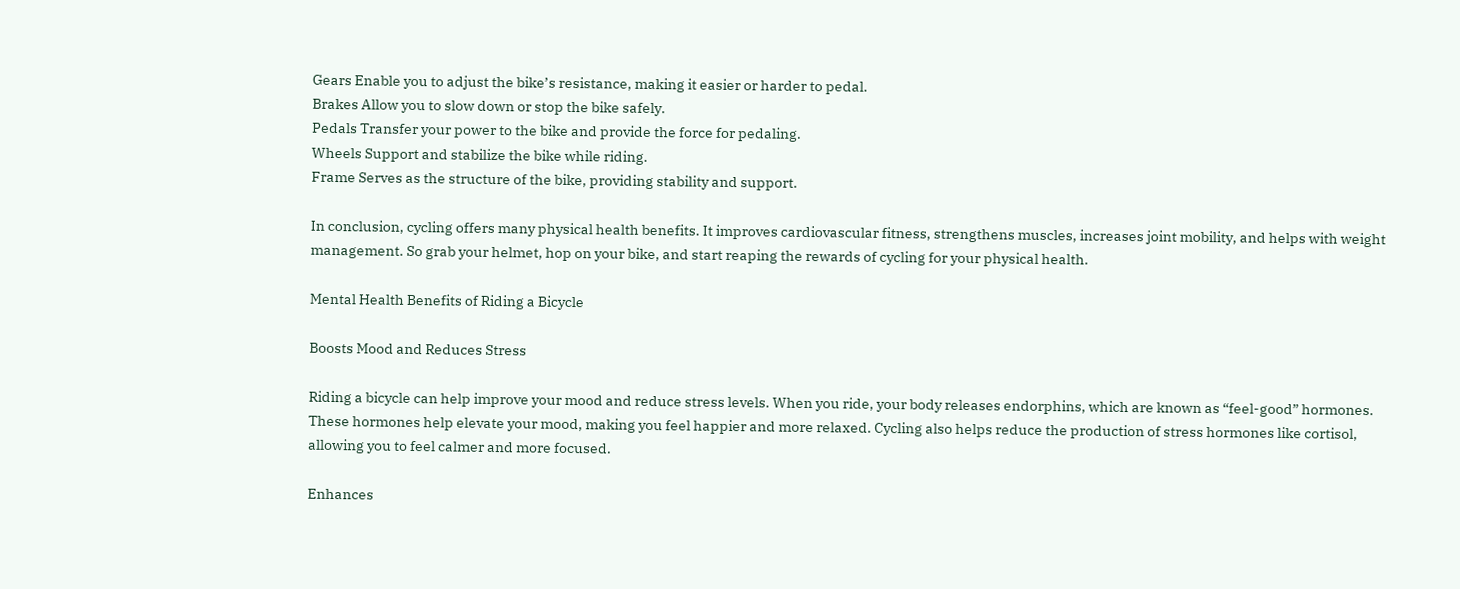Gears Enable you to adjust the bike’s resistance, making it easier or harder to pedal.
Brakes Allow you to slow down or stop the bike safely.
Pedals Transfer your power to the bike and provide the force for pedaling.
Wheels Support and stabilize the bike while riding.
Frame Serves as the structure of the bike, providing stability and support.

In conclusion, cycling offers many physical health benefits. It improves cardiovascular fitness, strengthens muscles, increases joint mobility, and helps with weight management. So grab your helmet, hop on your bike, and start reaping the rewards of cycling for your physical health.

Mental Health Benefits of Riding a Bicycle

Boosts Mood and Reduces Stress

Riding a bicycle can help improve your mood and reduce stress levels. When you ride, your body releases endorphins, which are known as “feel-good” hormones. These hormones help elevate your mood, making you feel happier and more relaxed. Cycling also helps reduce the production of stress hormones like cortisol, allowing you to feel calmer and more focused.

Enhances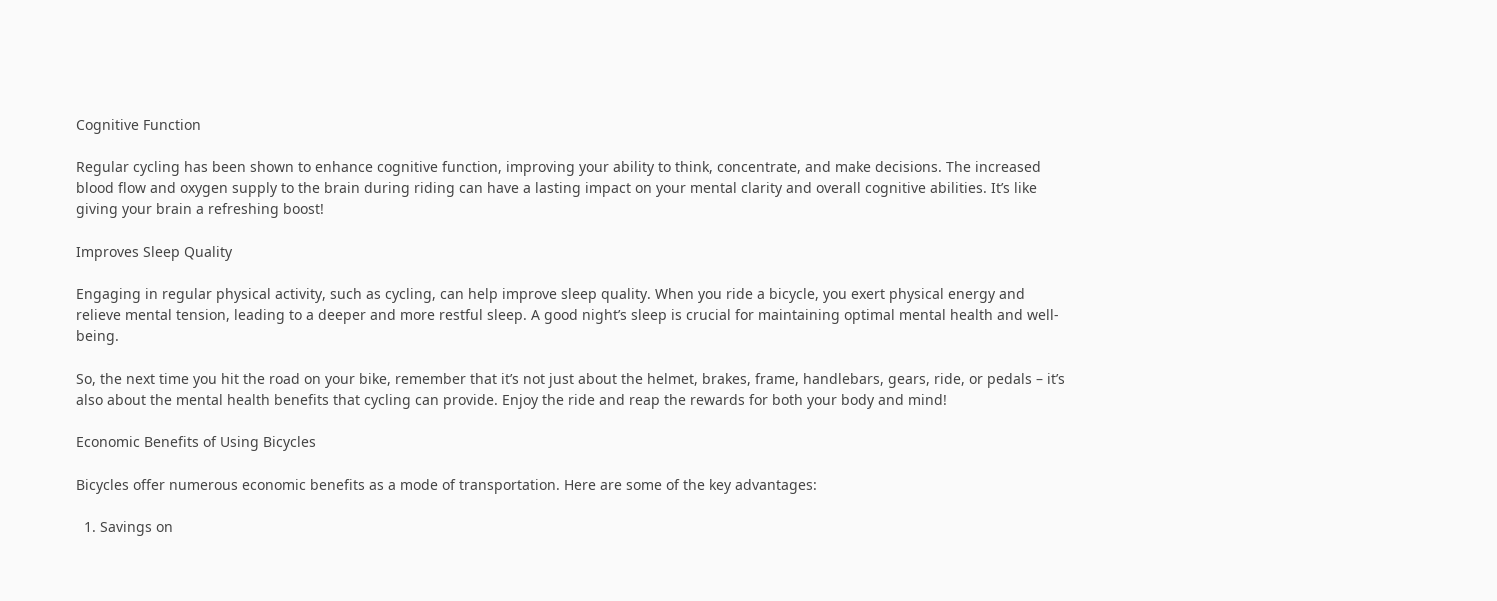Cognitive Function

Regular cycling has been shown to enhance cognitive function, improving your ability to think, concentrate, and make decisions. The increased blood flow and oxygen supply to the brain during riding can have a lasting impact on your mental clarity and overall cognitive abilities. It’s like giving your brain a refreshing boost!

Improves Sleep Quality

Engaging in regular physical activity, such as cycling, can help improve sleep quality. When you ride a bicycle, you exert physical energy and relieve mental tension, leading to a deeper and more restful sleep. A good night’s sleep is crucial for maintaining optimal mental health and well-being.

So, the next time you hit the road on your bike, remember that it’s not just about the helmet, brakes, frame, handlebars, gears, ride, or pedals – it’s also about the mental health benefits that cycling can provide. Enjoy the ride and reap the rewards for both your body and mind!

Economic Benefits of Using Bicycles

Bicycles offer numerous economic benefits as a mode of transportation. Here are some of the key advantages:

  1. Savings on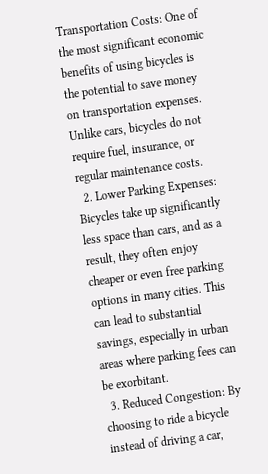Transportation Costs: One of the most significant economic benefits of using bicycles is the potential to save money on transportation expenses. Unlike cars, bicycles do not require fuel, insurance, or regular maintenance costs.
  2. Lower Parking Expenses: Bicycles take up significantly less space than cars, and as a result, they often enjoy cheaper or even free parking options in many cities. This can lead to substantial savings, especially in urban areas where parking fees can be exorbitant.
  3. Reduced Congestion: By choosing to ride a bicycle instead of driving a car,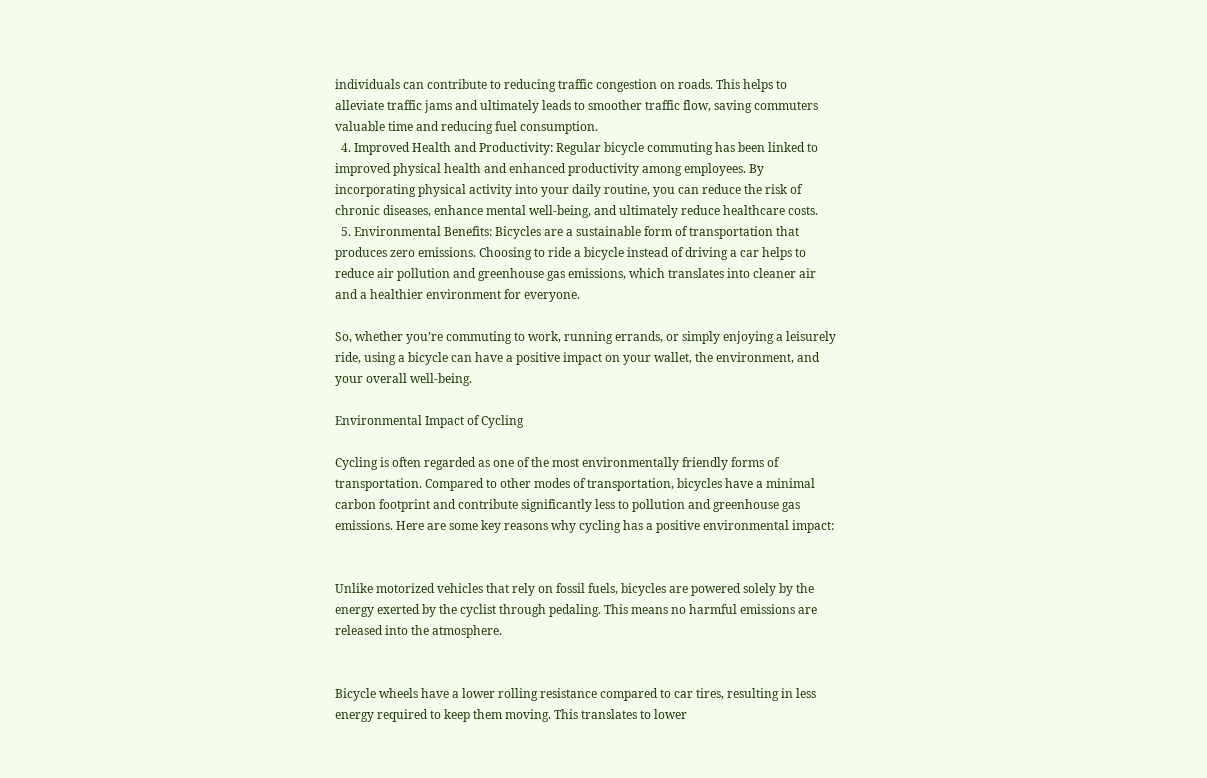individuals can contribute to reducing traffic congestion on roads. This helps to alleviate traffic jams and ultimately leads to smoother traffic flow, saving commuters valuable time and reducing fuel consumption.
  4. Improved Health and Productivity: Regular bicycle commuting has been linked to improved physical health and enhanced productivity among employees. By incorporating physical activity into your daily routine, you can reduce the risk of chronic diseases, enhance mental well-being, and ultimately reduce healthcare costs.
  5. Environmental Benefits: Bicycles are a sustainable form of transportation that produces zero emissions. Choosing to ride a bicycle instead of driving a car helps to reduce air pollution and greenhouse gas emissions, which translates into cleaner air and a healthier environment for everyone.

So, whether you’re commuting to work, running errands, or simply enjoying a leisurely ride, using a bicycle can have a positive impact on your wallet, the environment, and your overall well-being.

Environmental Impact of Cycling

Cycling is often regarded as one of the most environmentally friendly forms of transportation. Compared to other modes of transportation, bicycles have a minimal carbon footprint and contribute significantly less to pollution and greenhouse gas emissions. Here are some key reasons why cycling has a positive environmental impact:


Unlike motorized vehicles that rely on fossil fuels, bicycles are powered solely by the energy exerted by the cyclist through pedaling. This means no harmful emissions are released into the atmosphere.


Bicycle wheels have a lower rolling resistance compared to car tires, resulting in less energy required to keep them moving. This translates to lower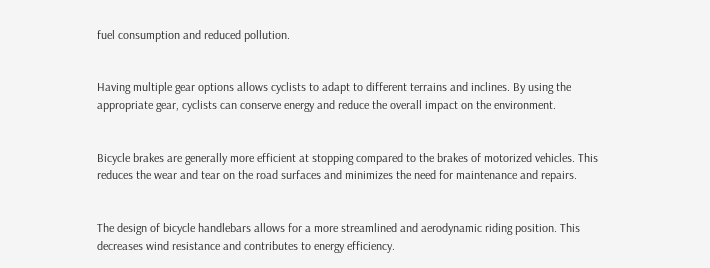fuel consumption and reduced pollution.


Having multiple gear options allows cyclists to adapt to different terrains and inclines. By using the appropriate gear, cyclists can conserve energy and reduce the overall impact on the environment.


Bicycle brakes are generally more efficient at stopping compared to the brakes of motorized vehicles. This reduces the wear and tear on the road surfaces and minimizes the need for maintenance and repairs.


The design of bicycle handlebars allows for a more streamlined and aerodynamic riding position. This decreases wind resistance and contributes to energy efficiency.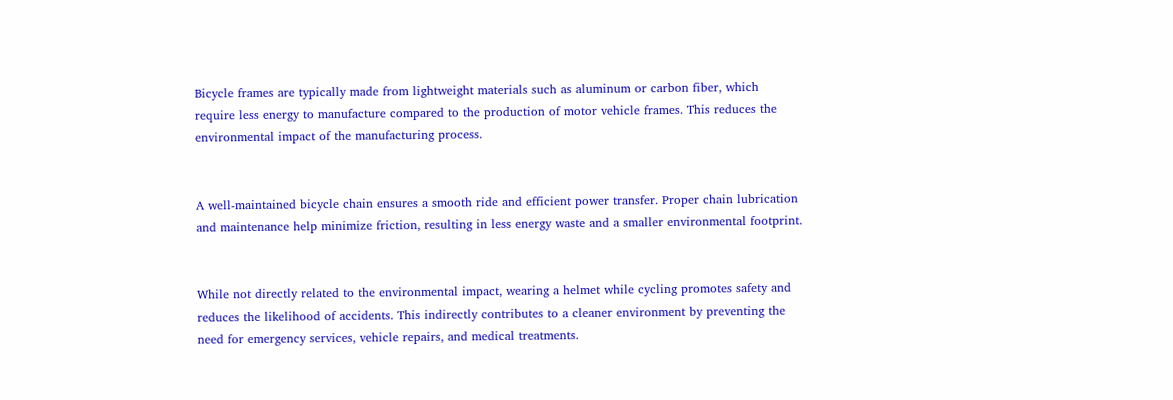Bicycle frames are typically made from lightweight materials such as aluminum or carbon fiber, which require less energy to manufacture compared to the production of motor vehicle frames. This reduces the environmental impact of the manufacturing process.


A well-maintained bicycle chain ensures a smooth ride and efficient power transfer. Proper chain lubrication and maintenance help minimize friction, resulting in less energy waste and a smaller environmental footprint.


While not directly related to the environmental impact, wearing a helmet while cycling promotes safety and reduces the likelihood of accidents. This indirectly contributes to a cleaner environment by preventing the need for emergency services, vehicle repairs, and medical treatments.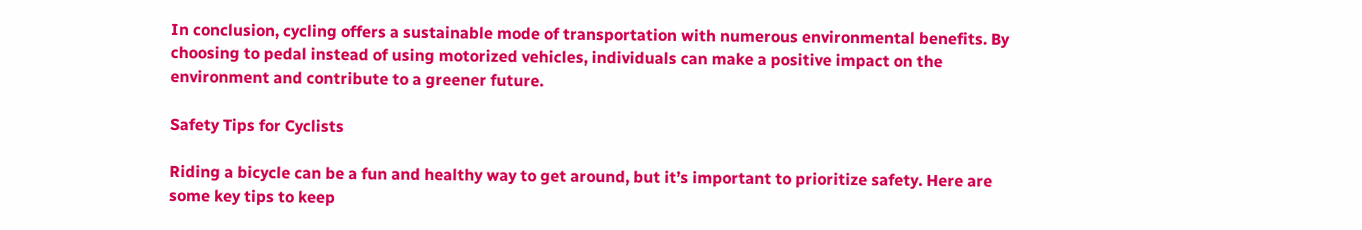In conclusion, cycling offers a sustainable mode of transportation with numerous environmental benefits. By choosing to pedal instead of using motorized vehicles, individuals can make a positive impact on the environment and contribute to a greener future.

Safety Tips for Cyclists

Riding a bicycle can be a fun and healthy way to get around, but it’s important to prioritize safety. Here are some key tips to keep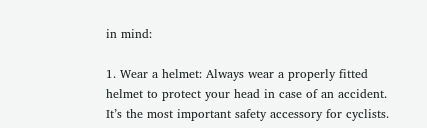in mind:

1. Wear a helmet: Always wear a properly fitted helmet to protect your head in case of an accident. It’s the most important safety accessory for cyclists.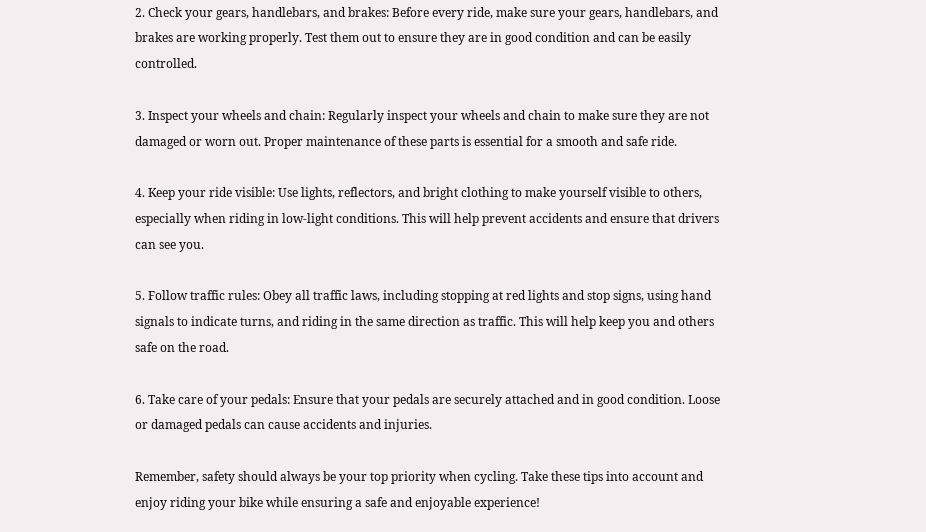2. Check your gears, handlebars, and brakes: Before every ride, make sure your gears, handlebars, and brakes are working properly. Test them out to ensure they are in good condition and can be easily controlled.

3. Inspect your wheels and chain: Regularly inspect your wheels and chain to make sure they are not damaged or worn out. Proper maintenance of these parts is essential for a smooth and safe ride.

4. Keep your ride visible: Use lights, reflectors, and bright clothing to make yourself visible to others, especially when riding in low-light conditions. This will help prevent accidents and ensure that drivers can see you.

5. Follow traffic rules: Obey all traffic laws, including stopping at red lights and stop signs, using hand signals to indicate turns, and riding in the same direction as traffic. This will help keep you and others safe on the road.

6. Take care of your pedals: Ensure that your pedals are securely attached and in good condition. Loose or damaged pedals can cause accidents and injuries.

Remember, safety should always be your top priority when cycling. Take these tips into account and enjoy riding your bike while ensuring a safe and enjoyable experience!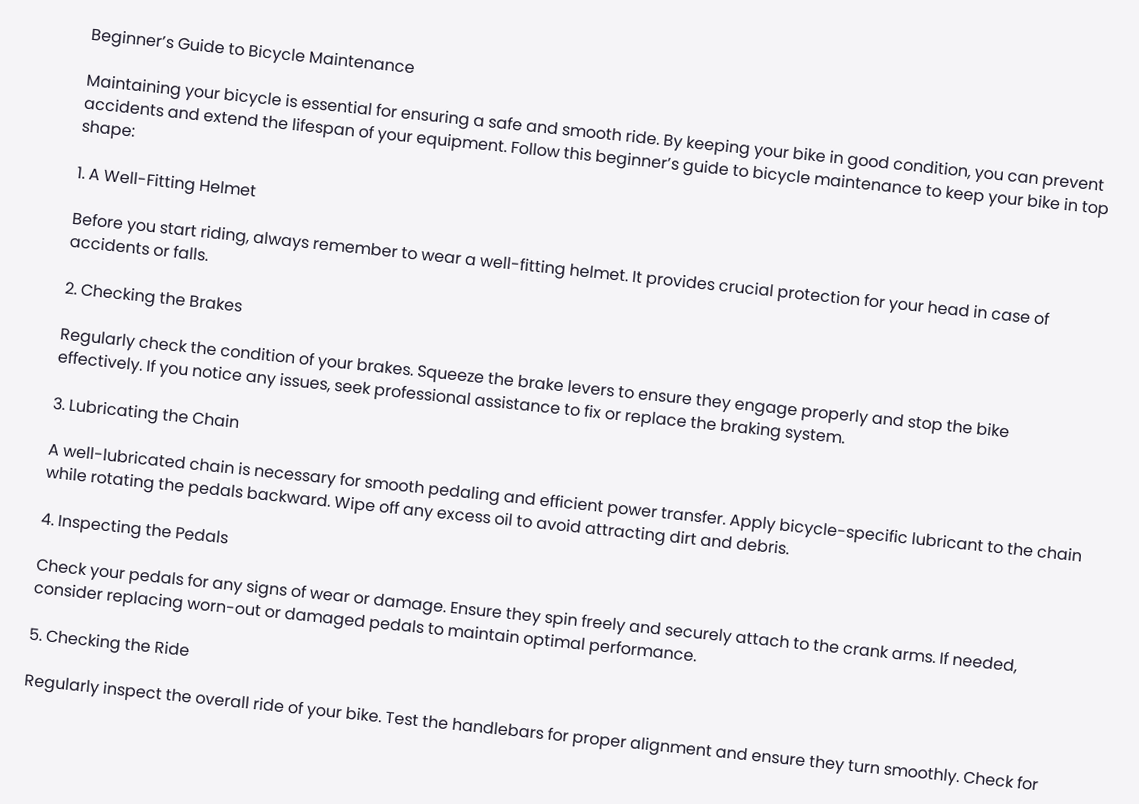Beginner’s Guide to Bicycle Maintenance

Maintaining your bicycle is essential for ensuring a safe and smooth ride. By keeping your bike in good condition, you can prevent accidents and extend the lifespan of your equipment. Follow this beginner’s guide to bicycle maintenance to keep your bike in top shape:

1. A Well-Fitting Helmet

Before you start riding, always remember to wear a well-fitting helmet. It provides crucial protection for your head in case of accidents or falls.

2. Checking the Brakes

Regularly check the condition of your brakes. Squeeze the brake levers to ensure they engage properly and stop the bike effectively. If you notice any issues, seek professional assistance to fix or replace the braking system.

3. Lubricating the Chain

A well-lubricated chain is necessary for smooth pedaling and efficient power transfer. Apply bicycle-specific lubricant to the chain while rotating the pedals backward. Wipe off any excess oil to avoid attracting dirt and debris.

4. Inspecting the Pedals

Check your pedals for any signs of wear or damage. Ensure they spin freely and securely attach to the crank arms. If needed, consider replacing worn-out or damaged pedals to maintain optimal performance.

5. Checking the Ride

Regularly inspect the overall ride of your bike. Test the handlebars for proper alignment and ensure they turn smoothly. Check for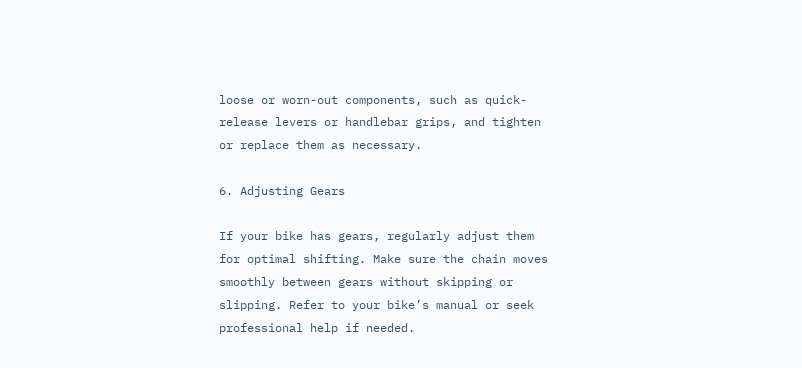loose or worn-out components, such as quick-release levers or handlebar grips, and tighten or replace them as necessary.

6. Adjusting Gears

If your bike has gears, regularly adjust them for optimal shifting. Make sure the chain moves smoothly between gears without skipping or slipping. Refer to your bike’s manual or seek professional help if needed.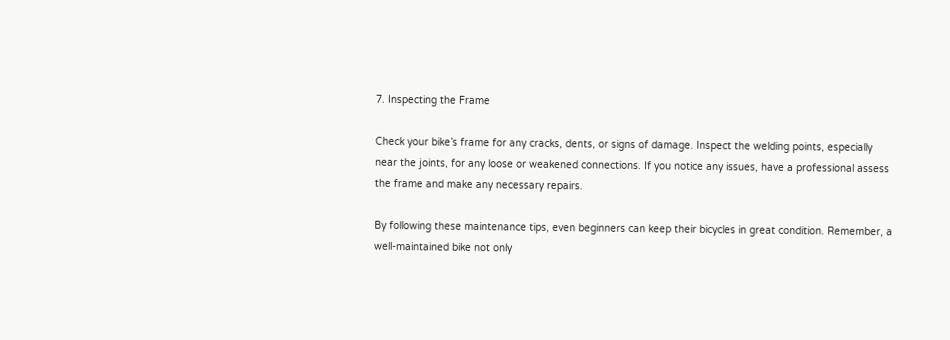7. Inspecting the Frame

Check your bike’s frame for any cracks, dents, or signs of damage. Inspect the welding points, especially near the joints, for any loose or weakened connections. If you notice any issues, have a professional assess the frame and make any necessary repairs.

By following these maintenance tips, even beginners can keep their bicycles in great condition. Remember, a well-maintained bike not only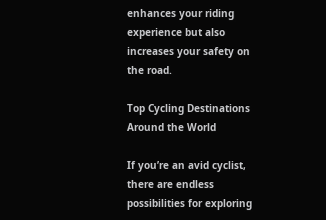enhances your riding experience but also increases your safety on the road.

Top Cycling Destinations Around the World

If you’re an avid cyclist, there are endless possibilities for exploring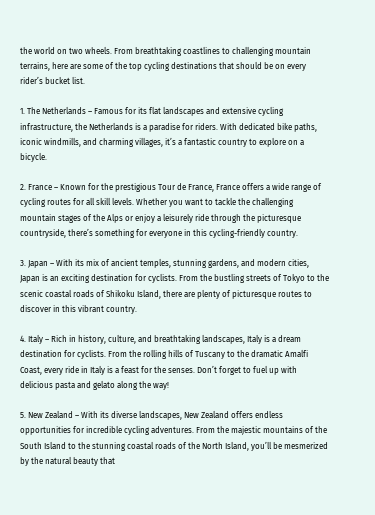the world on two wheels. From breathtaking coastlines to challenging mountain terrains, here are some of the top cycling destinations that should be on every rider’s bucket list.

1. The Netherlands – Famous for its flat landscapes and extensive cycling infrastructure, the Netherlands is a paradise for riders. With dedicated bike paths, iconic windmills, and charming villages, it’s a fantastic country to explore on a bicycle.

2. France – Known for the prestigious Tour de France, France offers a wide range of cycling routes for all skill levels. Whether you want to tackle the challenging mountain stages of the Alps or enjoy a leisurely ride through the picturesque countryside, there’s something for everyone in this cycling-friendly country.

3. Japan – With its mix of ancient temples, stunning gardens, and modern cities, Japan is an exciting destination for cyclists. From the bustling streets of Tokyo to the scenic coastal roads of Shikoku Island, there are plenty of picturesque routes to discover in this vibrant country.

4. Italy – Rich in history, culture, and breathtaking landscapes, Italy is a dream destination for cyclists. From the rolling hills of Tuscany to the dramatic Amalfi Coast, every ride in Italy is a feast for the senses. Don’t forget to fuel up with delicious pasta and gelato along the way!

5. New Zealand – With its diverse landscapes, New Zealand offers endless opportunities for incredible cycling adventures. From the majestic mountains of the South Island to the stunning coastal roads of the North Island, you’ll be mesmerized by the natural beauty that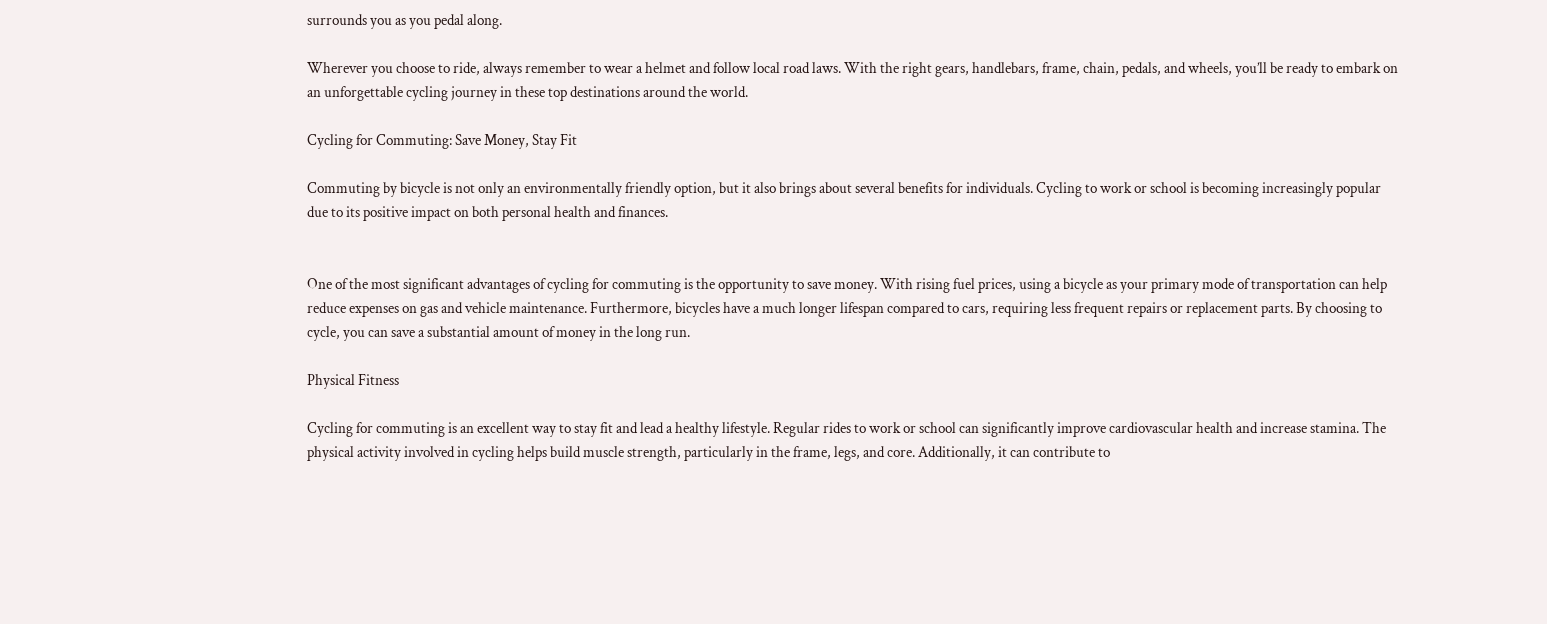surrounds you as you pedal along.

Wherever you choose to ride, always remember to wear a helmet and follow local road laws. With the right gears, handlebars, frame, chain, pedals, and wheels, you’ll be ready to embark on an unforgettable cycling journey in these top destinations around the world.

Cycling for Commuting: Save Money, Stay Fit

Commuting by bicycle is not only an environmentally friendly option, but it also brings about several benefits for individuals. Cycling to work or school is becoming increasingly popular due to its positive impact on both personal health and finances.


One of the most significant advantages of cycling for commuting is the opportunity to save money. With rising fuel prices, using a bicycle as your primary mode of transportation can help reduce expenses on gas and vehicle maintenance. Furthermore, bicycles have a much longer lifespan compared to cars, requiring less frequent repairs or replacement parts. By choosing to cycle, you can save a substantial amount of money in the long run.

Physical Fitness

Cycling for commuting is an excellent way to stay fit and lead a healthy lifestyle. Regular rides to work or school can significantly improve cardiovascular health and increase stamina. The physical activity involved in cycling helps build muscle strength, particularly in the frame, legs, and core. Additionally, it can contribute to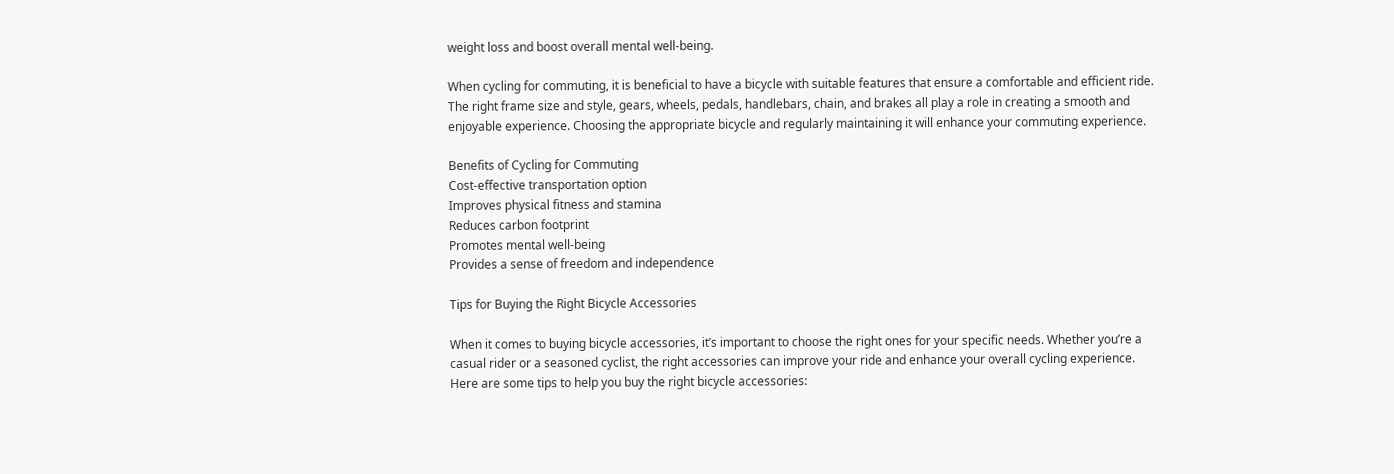weight loss and boost overall mental well-being.

When cycling for commuting, it is beneficial to have a bicycle with suitable features that ensure a comfortable and efficient ride. The right frame size and style, gears, wheels, pedals, handlebars, chain, and brakes all play a role in creating a smooth and enjoyable experience. Choosing the appropriate bicycle and regularly maintaining it will enhance your commuting experience.

Benefits of Cycling for Commuting
Cost-effective transportation option
Improves physical fitness and stamina
Reduces carbon footprint
Promotes mental well-being
Provides a sense of freedom and independence

Tips for Buying the Right Bicycle Accessories

When it comes to buying bicycle accessories, it’s important to choose the right ones for your specific needs. Whether you’re a casual rider or a seasoned cyclist, the right accessories can improve your ride and enhance your overall cycling experience. Here are some tips to help you buy the right bicycle accessories: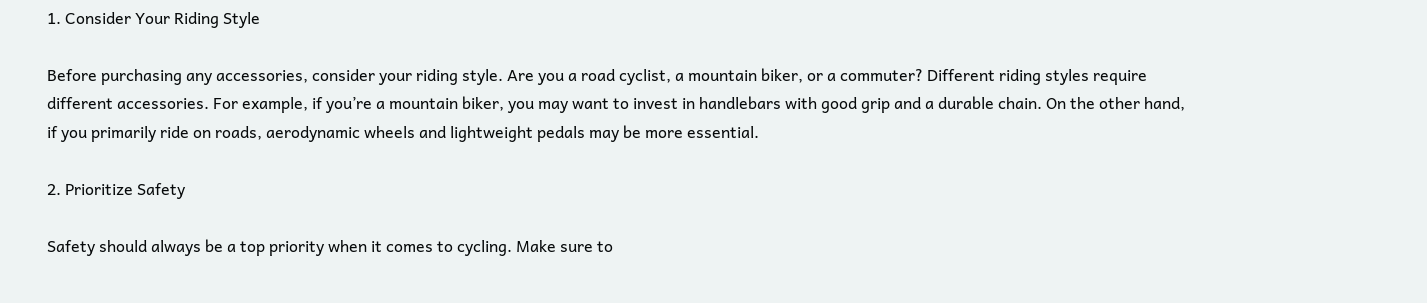1. Consider Your Riding Style

Before purchasing any accessories, consider your riding style. Are you a road cyclist, a mountain biker, or a commuter? Different riding styles require different accessories. For example, if you’re a mountain biker, you may want to invest in handlebars with good grip and a durable chain. On the other hand, if you primarily ride on roads, aerodynamic wheels and lightweight pedals may be more essential.

2. Prioritize Safety

Safety should always be a top priority when it comes to cycling. Make sure to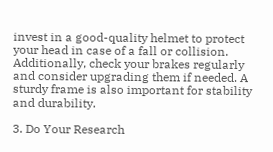invest in a good-quality helmet to protect your head in case of a fall or collision. Additionally, check your brakes regularly and consider upgrading them if needed. A sturdy frame is also important for stability and durability.

3. Do Your Research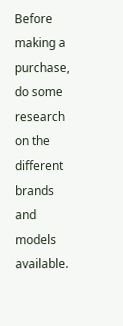Before making a purchase, do some research on the different brands and models available.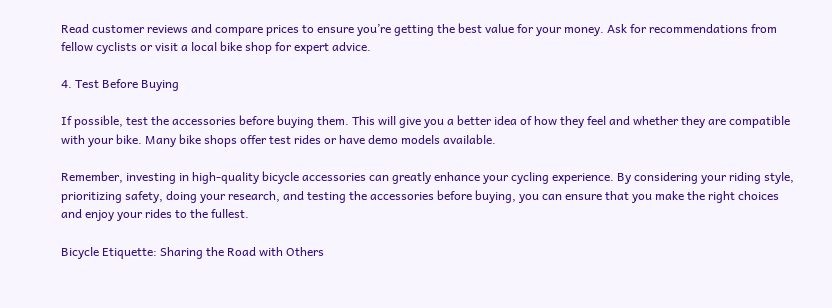Read customer reviews and compare prices to ensure you’re getting the best value for your money. Ask for recommendations from fellow cyclists or visit a local bike shop for expert advice.

4. Test Before Buying

If possible, test the accessories before buying them. This will give you a better idea of how they feel and whether they are compatible with your bike. Many bike shops offer test rides or have demo models available.

Remember, investing in high-quality bicycle accessories can greatly enhance your cycling experience. By considering your riding style, prioritizing safety, doing your research, and testing the accessories before buying, you can ensure that you make the right choices and enjoy your rides to the fullest.

Bicycle Etiquette: Sharing the Road with Others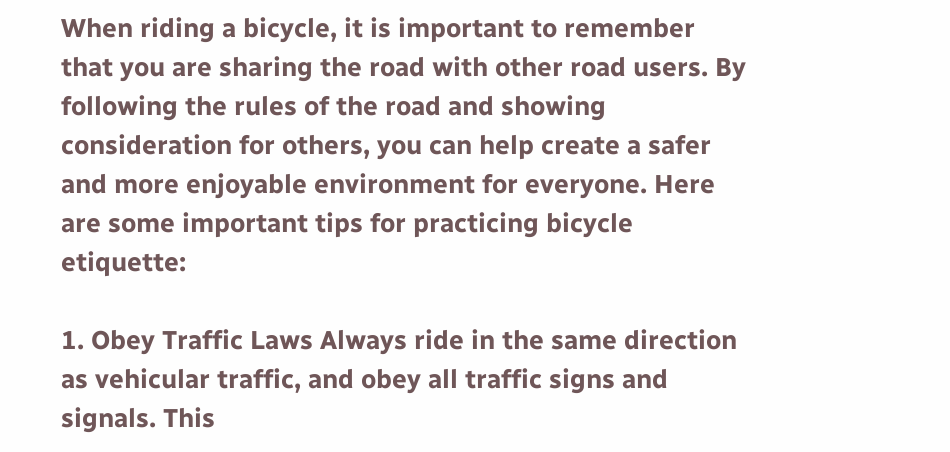When riding a bicycle, it is important to remember that you are sharing the road with other road users. By following the rules of the road and showing consideration for others, you can help create a safer and more enjoyable environment for everyone. Here are some important tips for practicing bicycle etiquette:

1. Obey Traffic Laws Always ride in the same direction as vehicular traffic, and obey all traffic signs and signals. This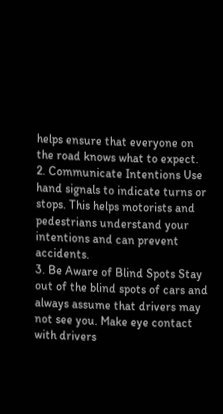helps ensure that everyone on the road knows what to expect.
2. Communicate Intentions Use hand signals to indicate turns or stops. This helps motorists and pedestrians understand your intentions and can prevent accidents.
3. Be Aware of Blind Spots Stay out of the blind spots of cars and always assume that drivers may not see you. Make eye contact with drivers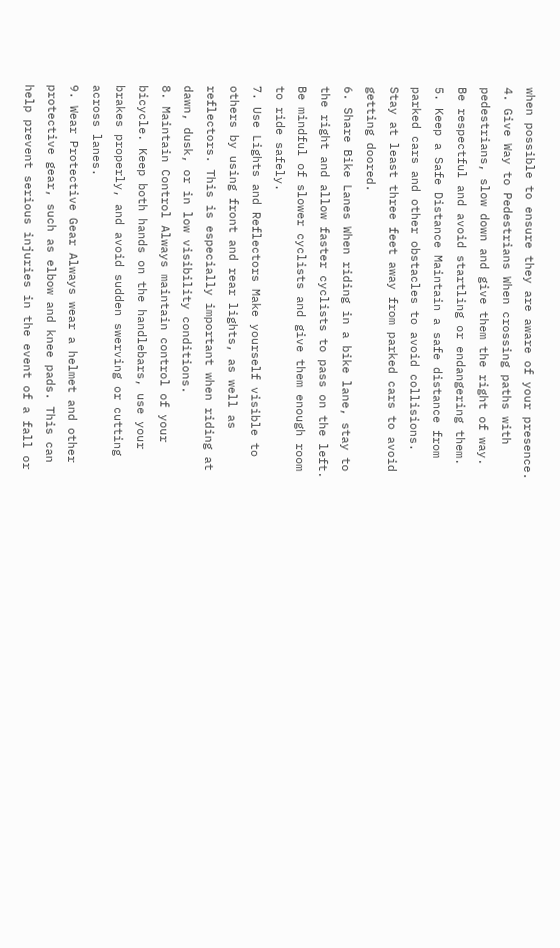when possible to ensure they are aware of your presence.
4. Give Way to Pedestrians When crossing paths with pedestrians, slow down and give them the right of way. Be respectful and avoid startling or endangering them.
5. Keep a Safe Distance Maintain a safe distance from parked cars and other obstacles to avoid collisions. Stay at least three feet away from parked cars to avoid getting doored.
6. Share Bike Lanes When riding in a bike lane, stay to the right and allow faster cyclists to pass on the left. Be mindful of slower cyclists and give them enough room to ride safely.
7. Use Lights and Reflectors Make yourself visible to others by using front and rear lights, as well as reflectors. This is especially important when riding at dawn, dusk, or in low visibility conditions.
8. Maintain Control Always maintain control of your bicycle. Keep both hands on the handlebars, use your brakes properly, and avoid sudden swerving or cutting across lanes.
9. Wear Protective Gear Always wear a helmet and other protective gear, such as elbow and knee pads. This can help prevent serious injuries in the event of a fall or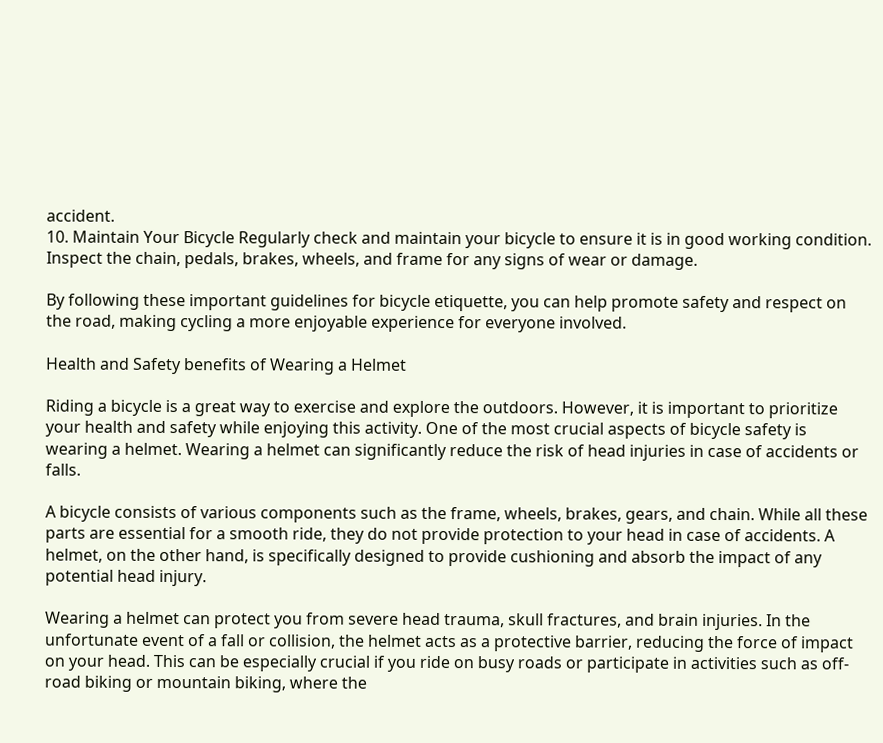accident.
10. Maintain Your Bicycle Regularly check and maintain your bicycle to ensure it is in good working condition. Inspect the chain, pedals, brakes, wheels, and frame for any signs of wear or damage.

By following these important guidelines for bicycle etiquette, you can help promote safety and respect on the road, making cycling a more enjoyable experience for everyone involved.

Health and Safety benefits of Wearing a Helmet

Riding a bicycle is a great way to exercise and explore the outdoors. However, it is important to prioritize your health and safety while enjoying this activity. One of the most crucial aspects of bicycle safety is wearing a helmet. Wearing a helmet can significantly reduce the risk of head injuries in case of accidents or falls.

A bicycle consists of various components such as the frame, wheels, brakes, gears, and chain. While all these parts are essential for a smooth ride, they do not provide protection to your head in case of accidents. A helmet, on the other hand, is specifically designed to provide cushioning and absorb the impact of any potential head injury.

Wearing a helmet can protect you from severe head trauma, skull fractures, and brain injuries. In the unfortunate event of a fall or collision, the helmet acts as a protective barrier, reducing the force of impact on your head. This can be especially crucial if you ride on busy roads or participate in activities such as off-road biking or mountain biking, where the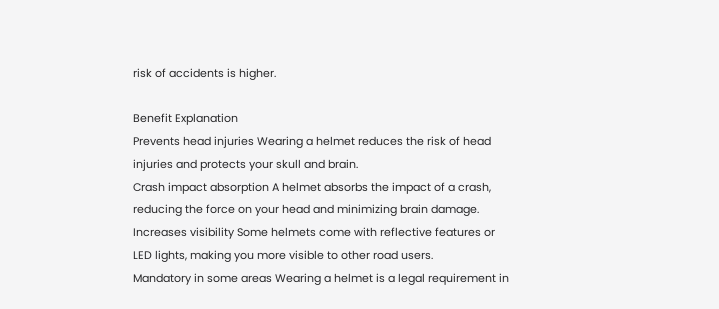risk of accidents is higher.

Benefit Explanation
Prevents head injuries Wearing a helmet reduces the risk of head injuries and protects your skull and brain.
Crash impact absorption A helmet absorbs the impact of a crash, reducing the force on your head and minimizing brain damage.
Increases visibility Some helmets come with reflective features or LED lights, making you more visible to other road users.
Mandatory in some areas Wearing a helmet is a legal requirement in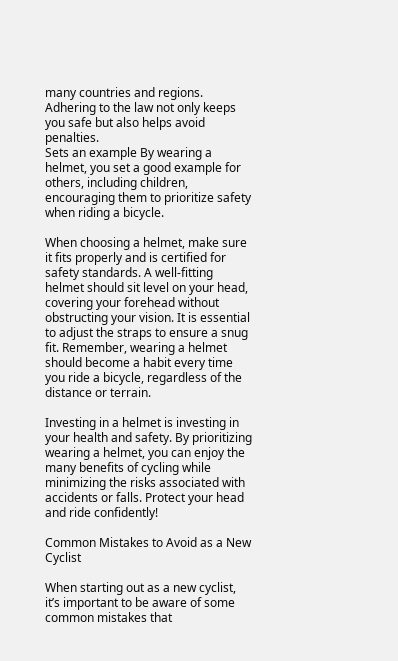many countries and regions. Adhering to the law not only keeps you safe but also helps avoid penalties.
Sets an example By wearing a helmet, you set a good example for others, including children, encouraging them to prioritize safety when riding a bicycle.

When choosing a helmet, make sure it fits properly and is certified for safety standards. A well-fitting helmet should sit level on your head, covering your forehead without obstructing your vision. It is essential to adjust the straps to ensure a snug fit. Remember, wearing a helmet should become a habit every time you ride a bicycle, regardless of the distance or terrain.

Investing in a helmet is investing in your health and safety. By prioritizing wearing a helmet, you can enjoy the many benefits of cycling while minimizing the risks associated with accidents or falls. Protect your head and ride confidently!

Common Mistakes to Avoid as a New Cyclist

When starting out as a new cyclist, it’s important to be aware of some common mistakes that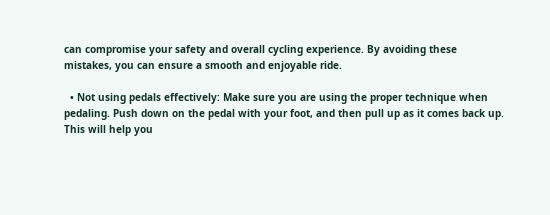can compromise your safety and overall cycling experience. By avoiding these mistakes, you can ensure a smooth and enjoyable ride.

  • Not using pedals effectively: Make sure you are using the proper technique when pedaling. Push down on the pedal with your foot, and then pull up as it comes back up. This will help you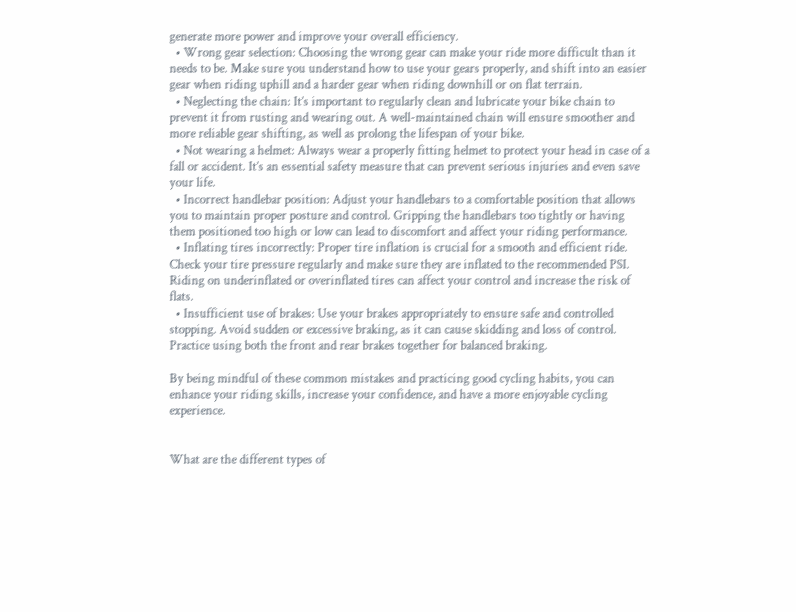generate more power and improve your overall efficiency.
  • Wrong gear selection: Choosing the wrong gear can make your ride more difficult than it needs to be. Make sure you understand how to use your gears properly, and shift into an easier gear when riding uphill and a harder gear when riding downhill or on flat terrain.
  • Neglecting the chain: It’s important to regularly clean and lubricate your bike chain to prevent it from rusting and wearing out. A well-maintained chain will ensure smoother and more reliable gear shifting, as well as prolong the lifespan of your bike.
  • Not wearing a helmet: Always wear a properly fitting helmet to protect your head in case of a fall or accident. It’s an essential safety measure that can prevent serious injuries and even save your life.
  • Incorrect handlebar position: Adjust your handlebars to a comfortable position that allows you to maintain proper posture and control. Gripping the handlebars too tightly or having them positioned too high or low can lead to discomfort and affect your riding performance.
  • Inflating tires incorrectly: Proper tire inflation is crucial for a smooth and efficient ride. Check your tire pressure regularly and make sure they are inflated to the recommended PSI. Riding on underinflated or overinflated tires can affect your control and increase the risk of flats.
  • Insufficient use of brakes: Use your brakes appropriately to ensure safe and controlled stopping. Avoid sudden or excessive braking, as it can cause skidding and loss of control. Practice using both the front and rear brakes together for balanced braking.

By being mindful of these common mistakes and practicing good cycling habits, you can enhance your riding skills, increase your confidence, and have a more enjoyable cycling experience.


What are the different types of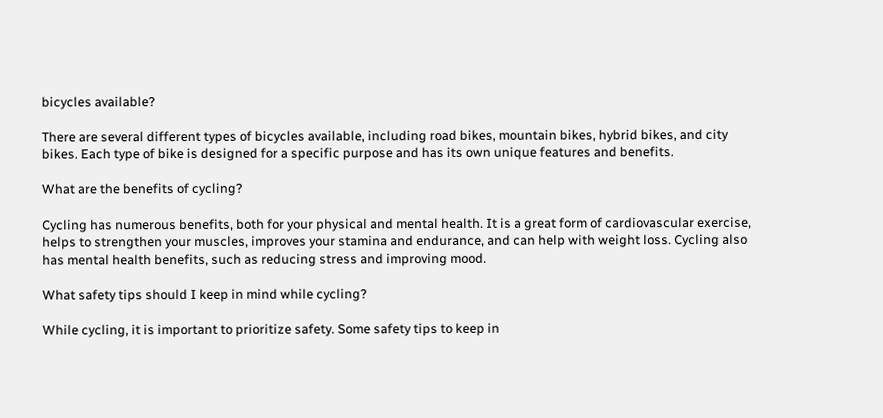bicycles available?

There are several different types of bicycles available, including road bikes, mountain bikes, hybrid bikes, and city bikes. Each type of bike is designed for a specific purpose and has its own unique features and benefits.

What are the benefits of cycling?

Cycling has numerous benefits, both for your physical and mental health. It is a great form of cardiovascular exercise, helps to strengthen your muscles, improves your stamina and endurance, and can help with weight loss. Cycling also has mental health benefits, such as reducing stress and improving mood.

What safety tips should I keep in mind while cycling?

While cycling, it is important to prioritize safety. Some safety tips to keep in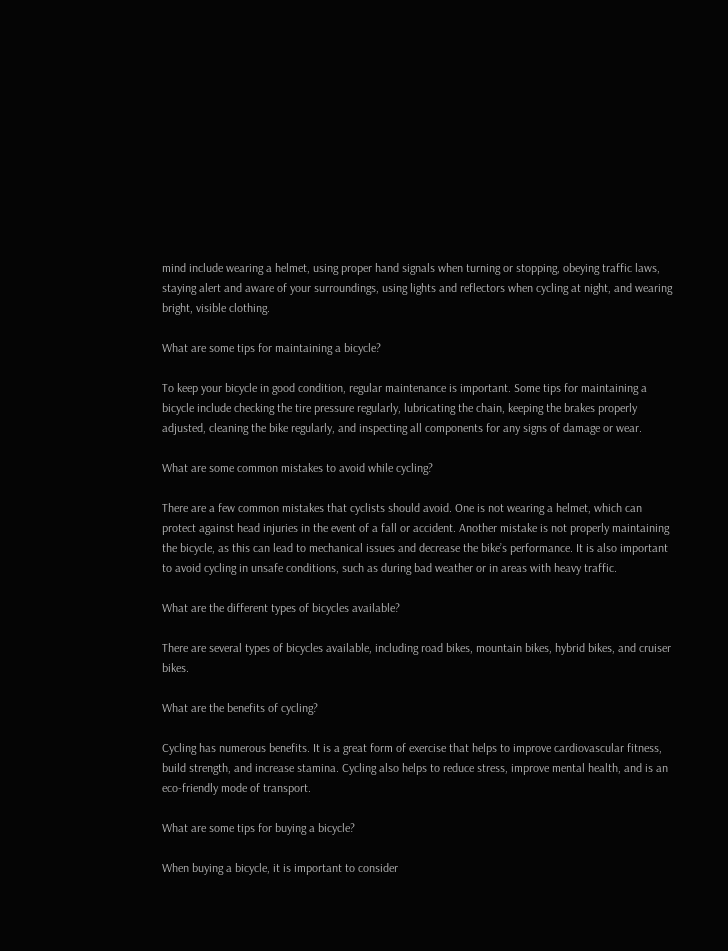mind include wearing a helmet, using proper hand signals when turning or stopping, obeying traffic laws, staying alert and aware of your surroundings, using lights and reflectors when cycling at night, and wearing bright, visible clothing.

What are some tips for maintaining a bicycle?

To keep your bicycle in good condition, regular maintenance is important. Some tips for maintaining a bicycle include checking the tire pressure regularly, lubricating the chain, keeping the brakes properly adjusted, cleaning the bike regularly, and inspecting all components for any signs of damage or wear.

What are some common mistakes to avoid while cycling?

There are a few common mistakes that cyclists should avoid. One is not wearing a helmet, which can protect against head injuries in the event of a fall or accident. Another mistake is not properly maintaining the bicycle, as this can lead to mechanical issues and decrease the bike’s performance. It is also important to avoid cycling in unsafe conditions, such as during bad weather or in areas with heavy traffic.

What are the different types of bicycles available?

There are several types of bicycles available, including road bikes, mountain bikes, hybrid bikes, and cruiser bikes.

What are the benefits of cycling?

Cycling has numerous benefits. It is a great form of exercise that helps to improve cardiovascular fitness, build strength, and increase stamina. Cycling also helps to reduce stress, improve mental health, and is an eco-friendly mode of transport.

What are some tips for buying a bicycle?

When buying a bicycle, it is important to consider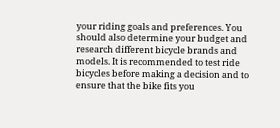your riding goals and preferences. You should also determine your budget and research different bicycle brands and models. It is recommended to test ride bicycles before making a decision and to ensure that the bike fits you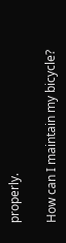properly.

How can I maintain my bicycle?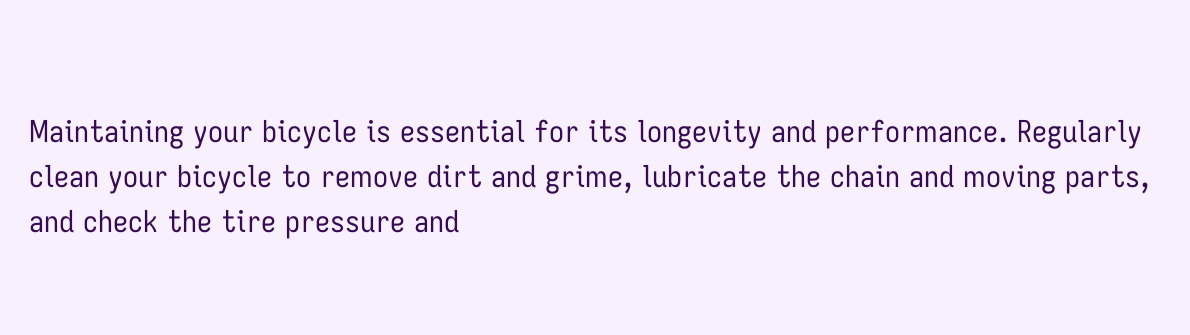Maintaining your bicycle is essential for its longevity and performance. Regularly clean your bicycle to remove dirt and grime, lubricate the chain and moving parts, and check the tire pressure and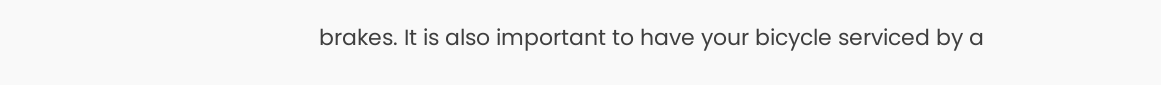brakes. It is also important to have your bicycle serviced by a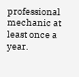professional mechanic at least once a year.